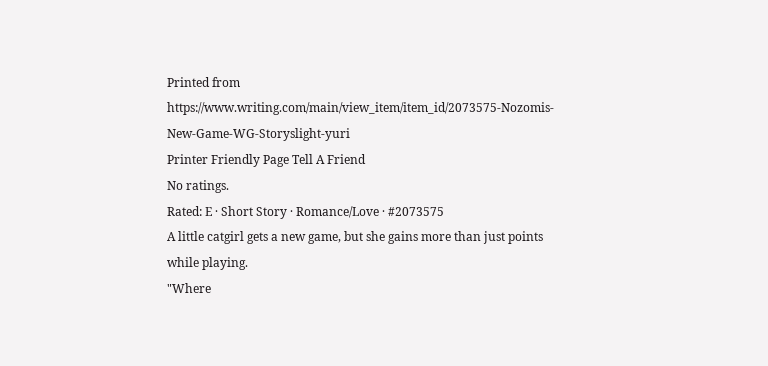Printed from https://www.writing.com/main/view_item/item_id/2073575-Nozomis-New-Game-WG-Storyslight-yuri
Printer Friendly Page Tell A Friend
No ratings.
Rated: E · Short Story · Romance/Love · #2073575
A little catgirl gets a new game, but she gains more than just points while playing.
"Where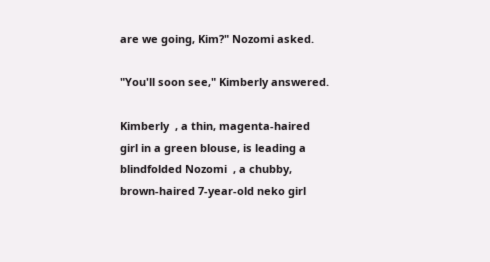are we going, Kim?" Nozomi asked.

"You'll soon see," Kimberly answered.

Kimberly  , a thin, magenta-haired girl in a green blouse, is leading a blindfolded Nozomi  , a chubby, brown-haired 7-year-old neko girl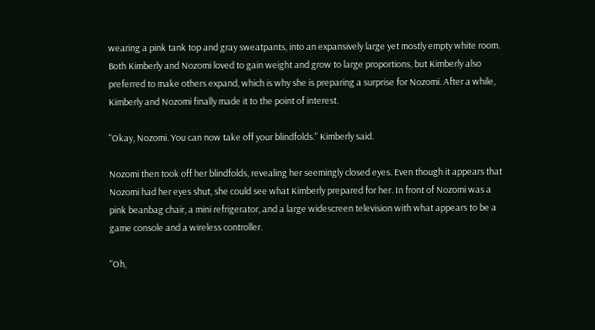wearing a pink tank top and gray sweatpants, into an expansively large yet mostly empty white room. Both Kimberly and Nozomi loved to gain weight and grow to large proportions, but Kimberly also preferred to make others expand, which is why she is preparing a surprise for Nozomi. After a while, Kimberly and Nozomi finally made it to the point of interest.

"Okay, Nozomi. You can now take off your blindfolds." Kimberly said.

Nozomi then took off her blindfolds, revealing her seemingly closed eyes. Even though it appears that Nozomi had her eyes shut, she could see what Kimberly prepared for her. In front of Nozomi was a pink beanbag chair, a mini refrigerator, and a large widescreen television with what appears to be a game console and a wireless controller.

"Oh,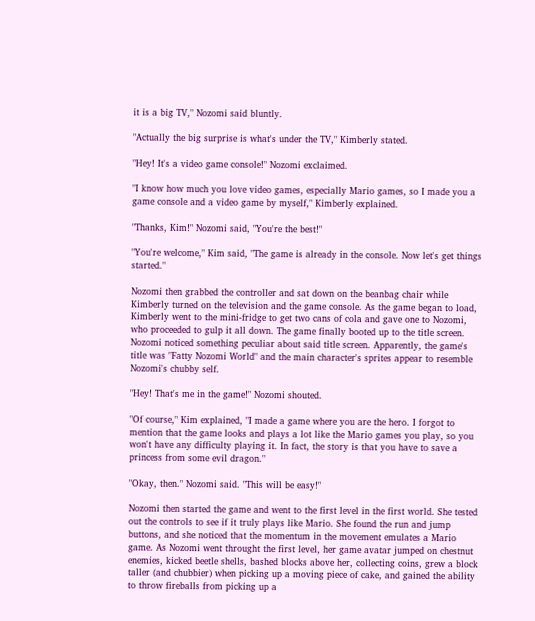it is a big TV," Nozomi said bluntly.

"Actually the big surprise is what's under the TV," Kimberly stated.

"Hey! It's a video game console!" Nozomi exclaimed.

"I know how much you love video games, especially Mario games, so I made you a game console and a video game by myself," Kimberly explained.

"Thanks, Kim!" Nozomi said, "You're the best!"

"You're welcome," Kim said, "The game is already in the console. Now let's get things started."

Nozomi then grabbed the controller and sat down on the beanbag chair while Kimberly turned on the television and the game console. As the game began to load, Kimberly went to the mini-fridge to get two cans of cola and gave one to Nozomi, who proceeded to gulp it all down. The game finally booted up to the title screen. Nozomi noticed something peculiar about said title screen. Apparently, the game's title was "Fatty Nozomi World" and the main character's sprites appear to resemble Nozomi's chubby self.

"Hey! That's me in the game!" Nozomi shouted.

"Of course," Kim explained, "I made a game where you are the hero. I forgot to mention that the game looks and plays a lot like the Mario games you play, so you won't have any difficulty playing it. In fact, the story is that you have to save a princess from some evil dragon."

"Okay, then." Nozomi said. "This will be easy!"

Nozomi then started the game and went to the first level in the first world. She tested out the controls to see if it truly plays like Mario. She found the run and jump buttons, and she noticed that the momentum in the movement emulates a Mario game. As Nozomi went throught the first level, her game avatar jumped on chestnut enemies, kicked beetle shells, bashed blocks above her, collecting coins, grew a block taller (and chubbier) when picking up a moving piece of cake, and gained the ability to throw fireballs from picking up a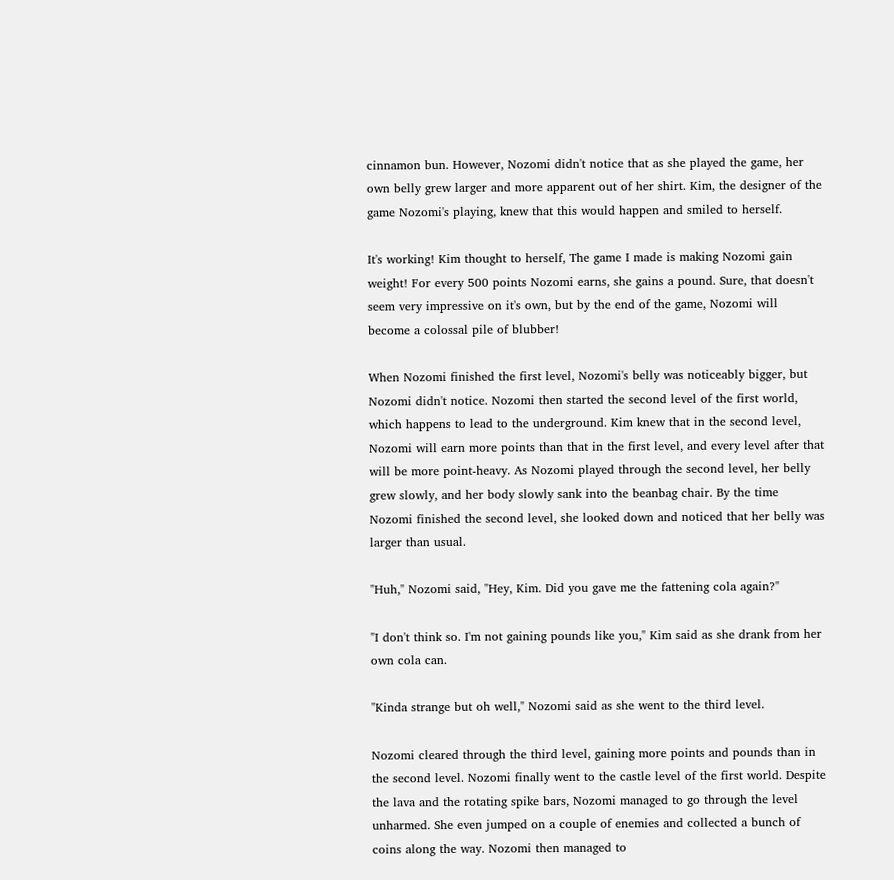cinnamon bun. However, Nozomi didn't notice that as she played the game, her own belly grew larger and more apparent out of her shirt. Kim, the designer of the game Nozomi's playing, knew that this would happen and smiled to herself.

It's working! Kim thought to herself, The game I made is making Nozomi gain weight! For every 500 points Nozomi earns, she gains a pound. Sure, that doesn't seem very impressive on it's own, but by the end of the game, Nozomi will become a colossal pile of blubber!

When Nozomi finished the first level, Nozomi's belly was noticeably bigger, but Nozomi didn't notice. Nozomi then started the second level of the first world, which happens to lead to the underground. Kim knew that in the second level, Nozomi will earn more points than that in the first level, and every level after that will be more point-heavy. As Nozomi played through the second level, her belly grew slowly, and her body slowly sank into the beanbag chair. By the time Nozomi finished the second level, she looked down and noticed that her belly was larger than usual.

"Huh," Nozomi said, "Hey, Kim. Did you gave me the fattening cola again?"

"I don't think so. I'm not gaining pounds like you," Kim said as she drank from her own cola can.

"Kinda strange but oh well," Nozomi said as she went to the third level.

Nozomi cleared through the third level, gaining more points and pounds than in the second level. Nozomi finally went to the castle level of the first world. Despite the lava and the rotating spike bars, Nozomi managed to go through the level unharmed. She even jumped on a couple of enemies and collected a bunch of coins along the way. Nozomi then managed to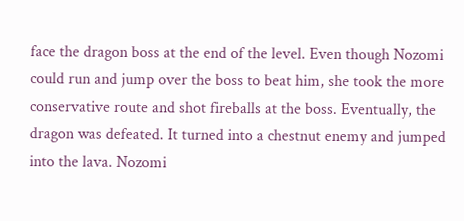face the dragon boss at the end of the level. Even though Nozomi could run and jump over the boss to beat him, she took the more conservative route and shot fireballs at the boss. Eventually, the dragon was defeated. It turned into a chestnut enemy and jumped into the lava. Nozomi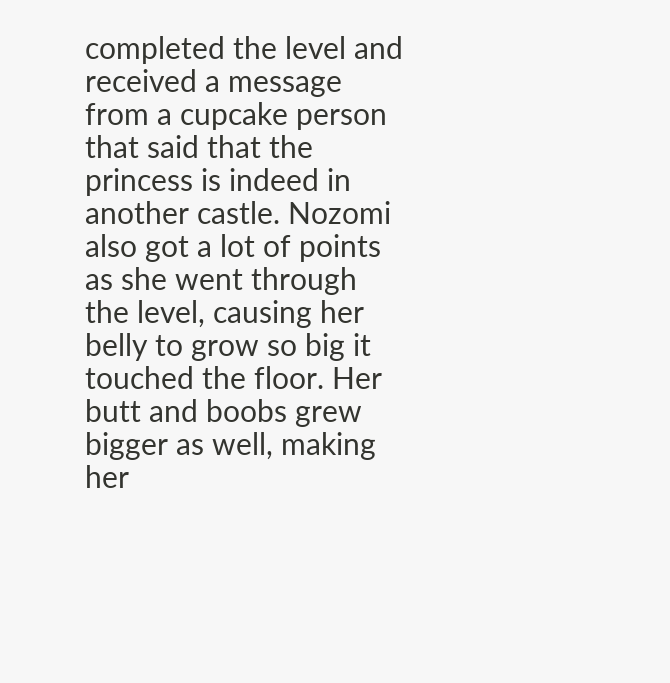completed the level and received a message from a cupcake person that said that the princess is indeed in another castle. Nozomi also got a lot of points as she went through the level, causing her belly to grow so big it touched the floor. Her butt and boobs grew bigger as well, making her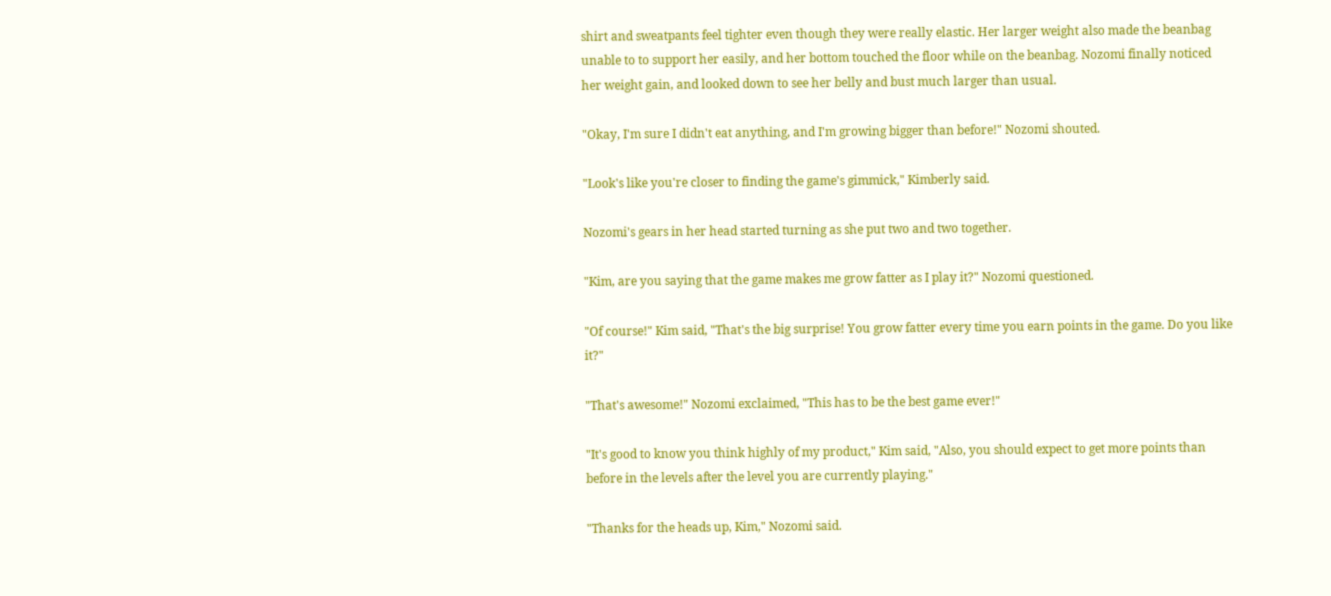shirt and sweatpants feel tighter even though they were really elastic. Her larger weight also made the beanbag unable to to support her easily, and her bottom touched the floor while on the beanbag. Nozomi finally noticed her weight gain, and looked down to see her belly and bust much larger than usual.

"Okay, I'm sure I didn't eat anything, and I'm growing bigger than before!" Nozomi shouted.

"Look's like you're closer to finding the game's gimmick," Kimberly said.

Nozomi's gears in her head started turning as she put two and two together.

"Kim, are you saying that the game makes me grow fatter as I play it?" Nozomi questioned.

"Of course!" Kim said, "That's the big surprise! You grow fatter every time you earn points in the game. Do you like it?"

"That's awesome!" Nozomi exclaimed, "This has to be the best game ever!"

"It's good to know you think highly of my product," Kim said, "Also, you should expect to get more points than before in the levels after the level you are currently playing."

"Thanks for the heads up, Kim," Nozomi said.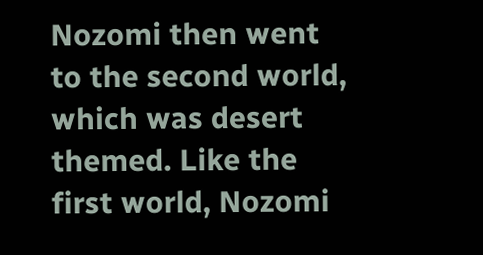Nozomi then went to the second world, which was desert themed. Like the first world, Nozomi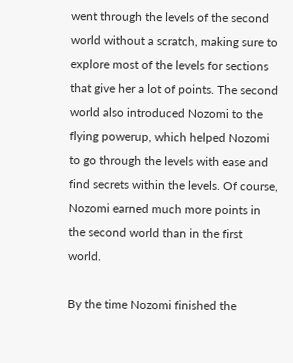went through the levels of the second world without a scratch, making sure to explore most of the levels for sections that give her a lot of points. The second world also introduced Nozomi to the flying powerup, which helped Nozomi to go through the levels with ease and find secrets within the levels. Of course, Nozomi earned much more points in the second world than in the first world.

By the time Nozomi finished the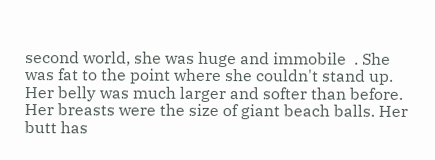second world, she was huge and immobile  . She was fat to the point where she couldn't stand up. Her belly was much larger and softer than before. Her breasts were the size of giant beach balls. Her butt has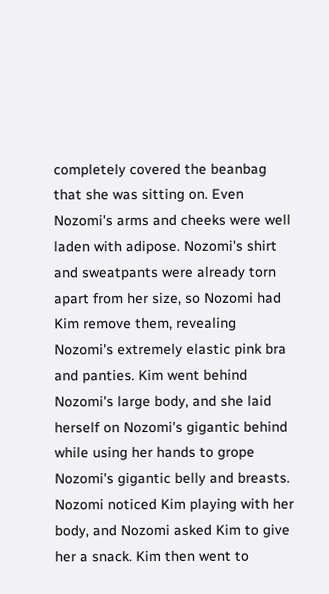completely covered the beanbag that she was sitting on. Even Nozomi's arms and cheeks were well laden with adipose. Nozomi's shirt and sweatpants were already torn apart from her size, so Nozomi had Kim remove them, revealing Nozomi's extremely elastic pink bra and panties. Kim went behind Nozomi's large body, and she laid herself on Nozomi's gigantic behind while using her hands to grope Nozomi's gigantic belly and breasts. Nozomi noticed Kim playing with her body, and Nozomi asked Kim to give her a snack. Kim then went to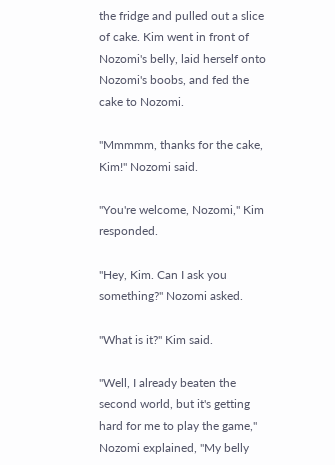the fridge and pulled out a slice of cake. Kim went in front of Nozomi's belly, laid herself onto Nozomi's boobs, and fed the cake to Nozomi.

"Mmmmm, thanks for the cake, Kim!" Nozomi said.

"You're welcome, Nozomi," Kim responded.

"Hey, Kim. Can I ask you something?" Nozomi asked.

"What is it?" Kim said.

"Well, I already beaten the second world, but it's getting hard for me to play the game," Nozomi explained, "My belly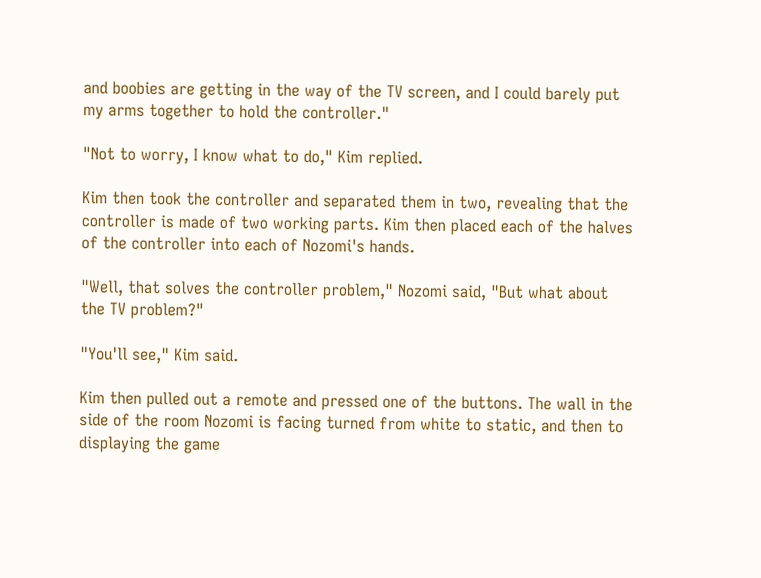and boobies are getting in the way of the TV screen, and I could barely put my arms together to hold the controller."

"Not to worry, I know what to do," Kim replied.

Kim then took the controller and separated them in two, revealing that the controller is made of two working parts. Kim then placed each of the halves of the controller into each of Nozomi's hands.

"Well, that solves the controller problem," Nozomi said, "But what about the TV problem?"

"You'll see," Kim said.

Kim then pulled out a remote and pressed one of the buttons. The wall in the side of the room Nozomi is facing turned from white to static, and then to displaying the game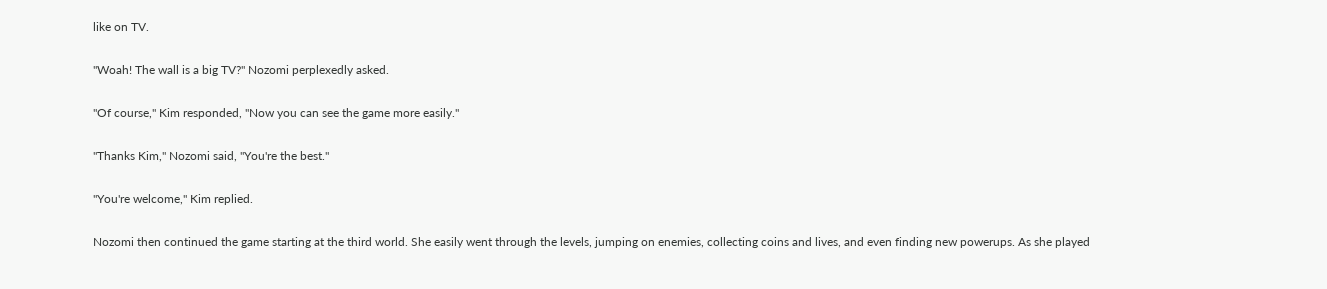like on TV.

"Woah! The wall is a big TV?" Nozomi perplexedly asked.

"Of course," Kim responded, "Now you can see the game more easily."

"Thanks Kim," Nozomi said, "You're the best."

"You're welcome," Kim replied.

Nozomi then continued the game starting at the third world. She easily went through the levels, jumping on enemies, collecting coins and lives, and even finding new powerups. As she played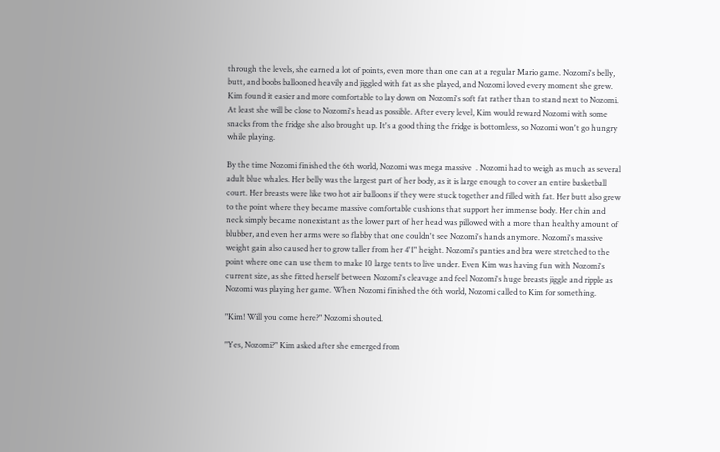through the levels, she earned a lot of points, even more than one can at a regular Mario game. Nozomi's belly, butt, and boobs ballooned heavily and jiggled with fat as she played, and Nozomi loved every moment she grew. Kim found it easier and more comfortable to lay down on Nozomi's soft fat rather than to stand next to Nozomi. At least she will be close to Nozomi's head as possible. After every level, Kim would reward Nozomi with some snacks from the fridge she also brought up. It's a good thing the fridge is bottomless, so Nozomi won't go hungry while playing.

By the time Nozomi finished the 6th world, Nozomi was mega massive  . Nozomi had to weigh as much as several adult blue whales. Her belly was the largest part of her body, as it is large enough to cover an entire basketball court. Her breasts were like two hot air balloons if they were stuck together and filled with fat. Her butt also grew to the point where they became massive comfortable cushions that support her immense body. Her chin and neck simply became nonexistant as the lower part of her head was pillowed with a more than healthy amount of blubber, and even her arms were so flabby that one couldn't see Nozomi's hands anymore. Nozomi's massive weight gain also caused her to grow taller from her 4'1" height. Nozomi's panties and bra were stretched to the point where one can use them to make 10 large tents to live under. Even Kim was having fun with Nozomi's current size, as she fitted herself between Nozomi's cleavage and feel Nozomi's huge breasts jiggle and ripple as Nozomi was playing her game. When Nozomi finished the 6th world, Nozomi called to Kim for something.

"Kim! Will you come here?" Nozomi shouted.

"Yes, Nozomi?" Kim asked after she emerged from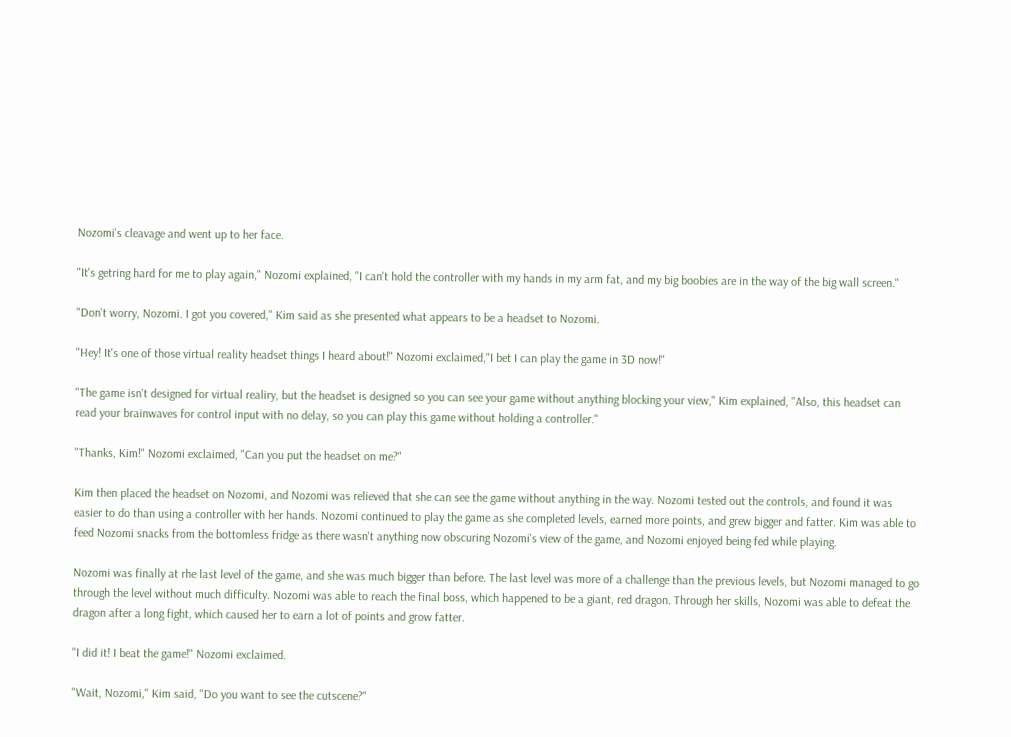Nozomi's cleavage and went up to her face.

"It's getring hard for me to play again," Nozomi explained, "I can't hold the controller with my hands in my arm fat, and my big boobies are in the way of the big wall screen."

"Don't worry, Nozomi. I got you covered," Kim said as she presented what appears to be a headset to Nozomi.

"Hey! It's one of those virtual reality headset things I heard about!" Nozomi exclaimed,"I bet I can play the game in 3D now!"

"The game isn't designed for virtual realiry, but the headset is designed so you can see your game without anything blocking your view," Kim explained, "Also, this headset can read your brainwaves for control input with no delay, so you can play this game without holding a controller."

"Thanks, Kim!" Nozomi exclaimed, "Can you put the headset on me?"

Kim then placed the headset on Nozomi, and Nozomi was relieved that she can see the game without anything in the way. Nozomi tested out the controls, and found it was easier to do than using a controller with her hands. Nozomi continued to play the game as she completed levels, earned more points, and grew bigger and fatter. Kim was able to feed Nozomi snacks from the bottomless fridge as there wasn't anything now obscuring Nozomi's view of the game, and Nozomi enjoyed being fed while playing.

Nozomi was finally at rhe last level of the game, and she was much bigger than before. The last level was more of a challenge than the previous levels, but Nozomi managed to go through the level without much difficulty. Nozomi was able to reach the final boss, which happened to be a giant, red dragon. Through her skills, Nozomi was able to defeat the dragon after a long fight, which caused her to earn a lot of points and grow fatter.

"I did it! I beat the game!" Nozomi exclaimed.

"Wait, Nozomi," Kim said, "Do you want to see the cutscene?"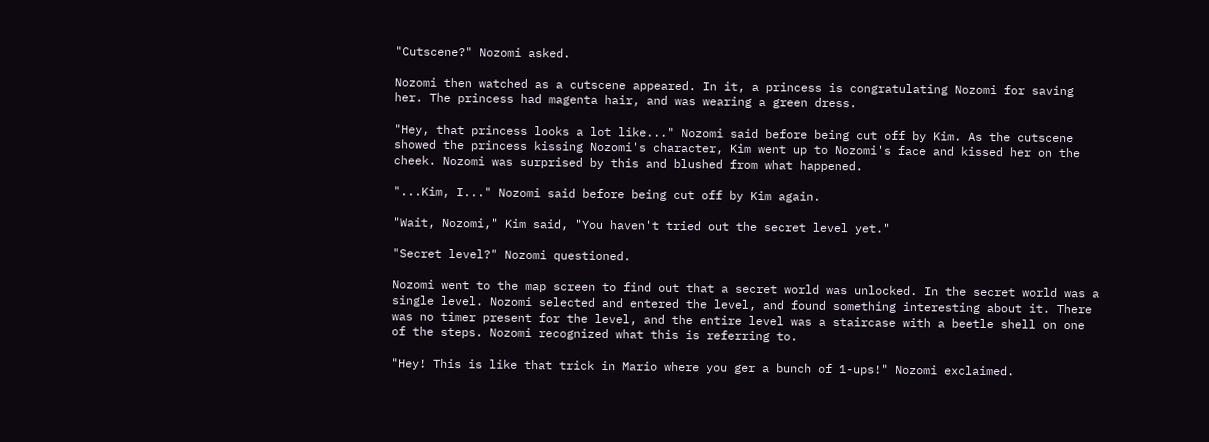"Cutscene?" Nozomi asked.

Nozomi then watched as a cutscene appeared. In it, a princess is congratulating Nozomi for saving her. The princess had magenta hair, and was wearing a green dress.

"Hey, that princess looks a lot like..." Nozomi said before being cut off by Kim. As the cutscene showed the princess kissing Nozomi's character, Kim went up to Nozomi's face and kissed her on the cheek. Nozomi was surprised by this and blushed from what happened.

"...Kim, I..." Nozomi said before being cut off by Kim again.

"Wait, Nozomi," Kim said, "You haven't tried out the secret level yet."

"Secret level?" Nozomi questioned.

Nozomi went to the map screen to find out that a secret world was unlocked. In the secret world was a single level. Nozomi selected and entered the level, and found something interesting about it. There was no timer present for the level, and the entire level was a staircase with a beetle shell on one of the steps. Nozomi recognized what this is referring to.

"Hey! This is like that trick in Mario where you ger a bunch of 1-ups!" Nozomi exclaimed.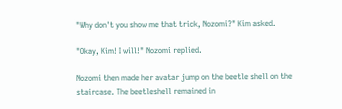"Why don't you show me that trick, Nozomi?" Kim asked.

"Okay, Kim! I will!" Nozomi replied.

Nozomi then made her avatar jump on the beetle shell on the staircase. The beetleshell remained in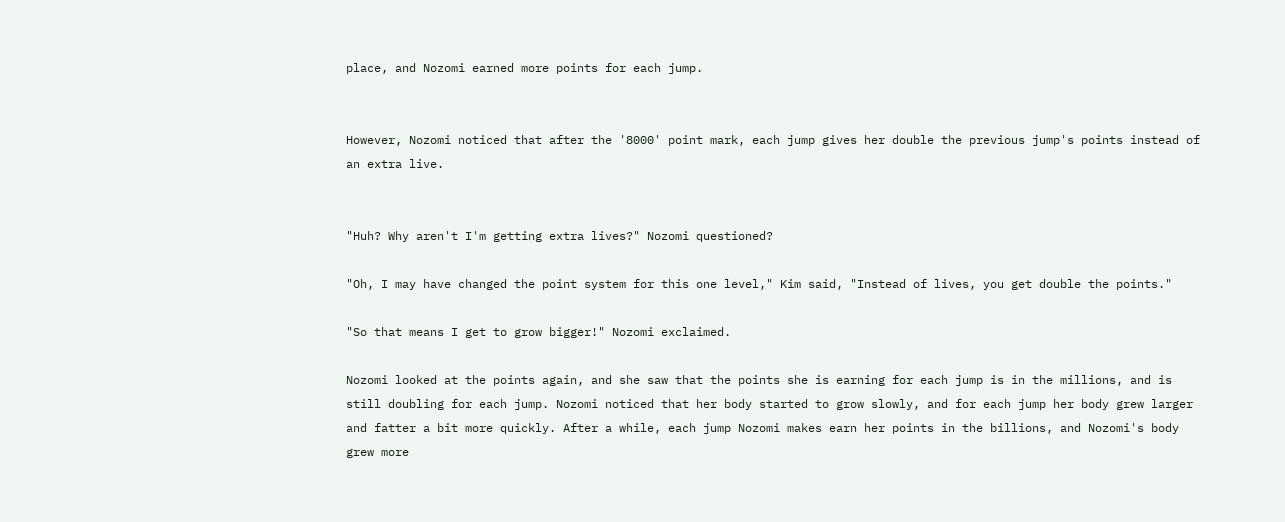place, and Nozomi earned more points for each jump.


However, Nozomi noticed that after the '8000' point mark, each jump gives her double the previous jump's points instead of an extra live.


"Huh? Why aren't I'm getting extra lives?" Nozomi questioned?

"Oh, I may have changed the point system for this one level," Kim said, "Instead of lives, you get double the points."

"So that means I get to grow bigger!" Nozomi exclaimed.

Nozomi looked at the points again, and she saw that the points she is earning for each jump is in the millions, and is still doubling for each jump. Nozomi noticed that her body started to grow slowly, and for each jump her body grew larger and fatter a bit more quickly. After a while, each jump Nozomi makes earn her points in the billions, and Nozomi's body grew more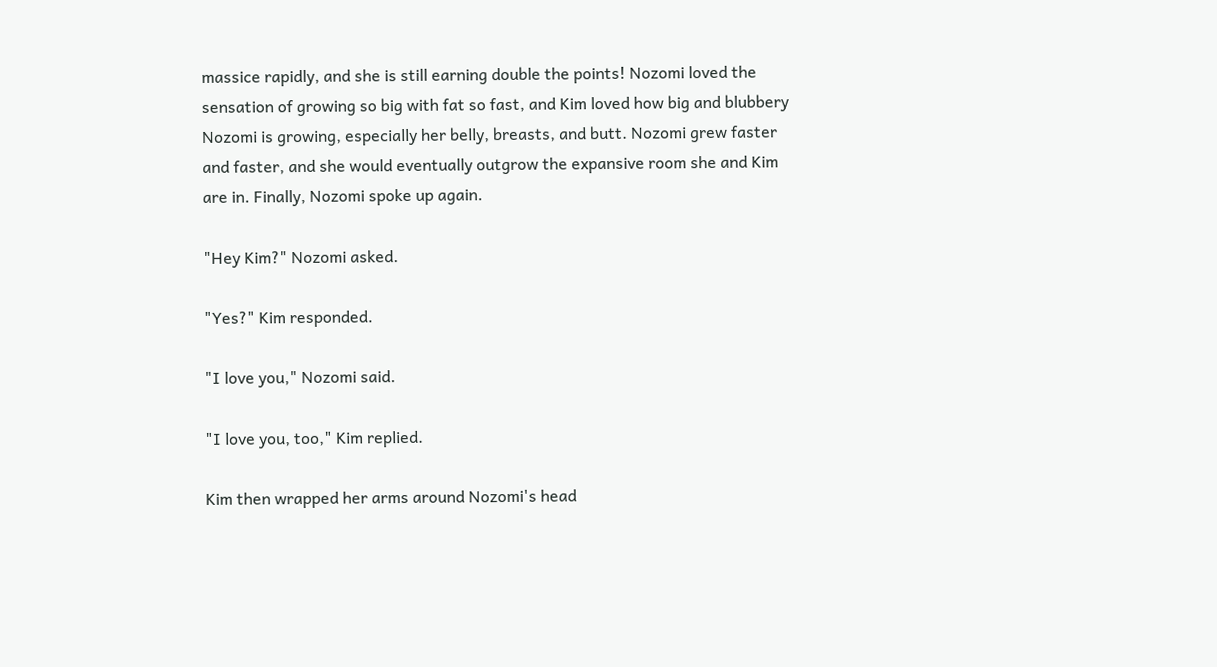massice rapidly, and she is still earning double the points! Nozomi loved the sensation of growing so big with fat so fast, and Kim loved how big and blubbery Nozomi is growing, especially her belly, breasts, and butt. Nozomi grew faster and faster, and she would eventually outgrow the expansive room she and Kim are in. Finally, Nozomi spoke up again.

"Hey Kim?" Nozomi asked.

"Yes?" Kim responded.

"I love you," Nozomi said.

"I love you, too," Kim replied.

Kim then wrapped her arms around Nozomi's head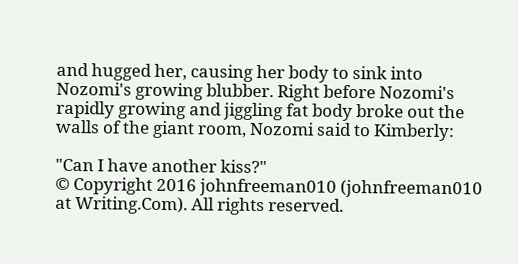and hugged her, causing her body to sink into Nozomi's growing blubber. Right before Nozomi's rapidly growing and jiggling fat body broke out the walls of the giant room, Nozomi said to Kimberly:

"Can I have another kiss?"
© Copyright 2016 johnfreeman010 (johnfreeman010 at Writing.Com). All rights reserved.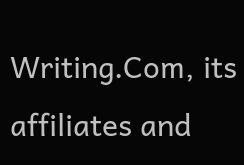Writing.Com, its affiliates and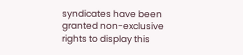syndicates have been granted non-exclusive rights to display this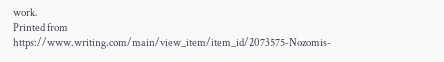work.
Printed from https://www.writing.com/main/view_item/item_id/2073575-Nozomis-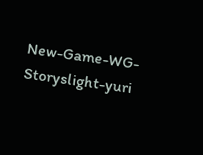New-Game-WG-Storyslight-yuri